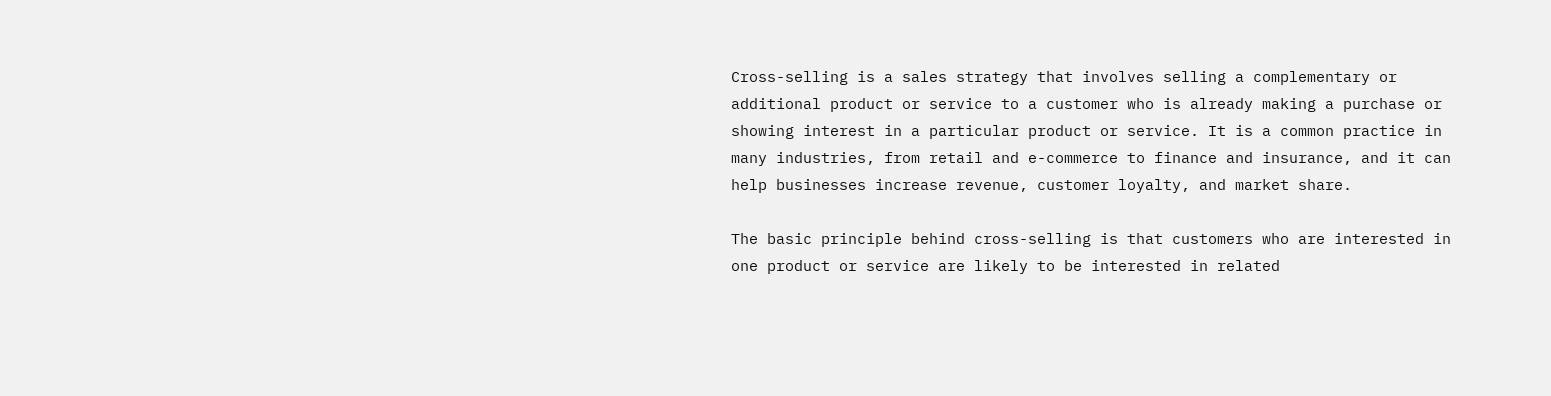Cross-selling is a sales strategy that involves selling a complementary or additional product or service to a customer who is already making a purchase or showing interest in a particular product or service. It is a common practice in many industries, from retail and e-commerce to finance and insurance, and it can help businesses increase revenue, customer loyalty, and market share.

The basic principle behind cross-selling is that customers who are interested in one product or service are likely to be interested in related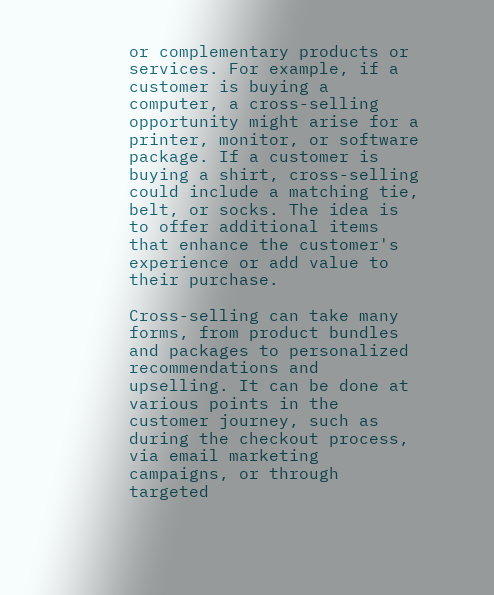or complementary products or services. For example, if a customer is buying a computer, a cross-selling opportunity might arise for a printer, monitor, or software package. If a customer is buying a shirt, cross-selling could include a matching tie, belt, or socks. The idea is to offer additional items that enhance the customer's experience or add value to their purchase.

Cross-selling can take many forms, from product bundles and packages to personalized recommendations and upselling. It can be done at various points in the customer journey, such as during the checkout process, via email marketing campaigns, or through targeted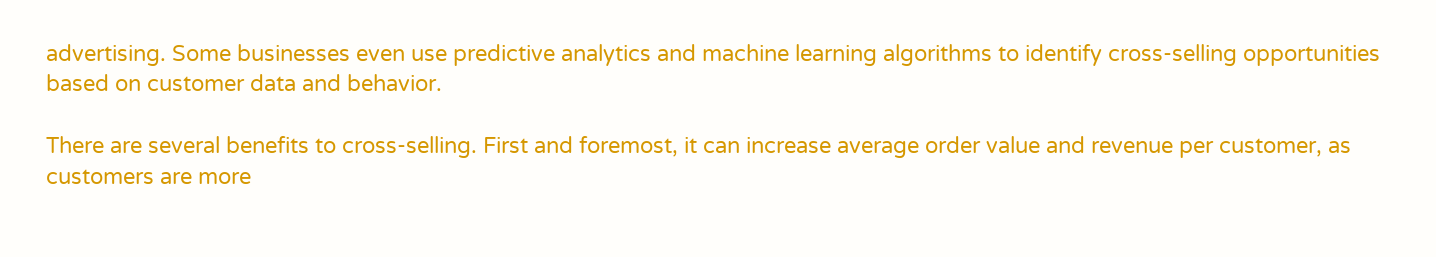advertising. Some businesses even use predictive analytics and machine learning algorithms to identify cross-selling opportunities based on customer data and behavior.

There are several benefits to cross-selling. First and foremost, it can increase average order value and revenue per customer, as customers are more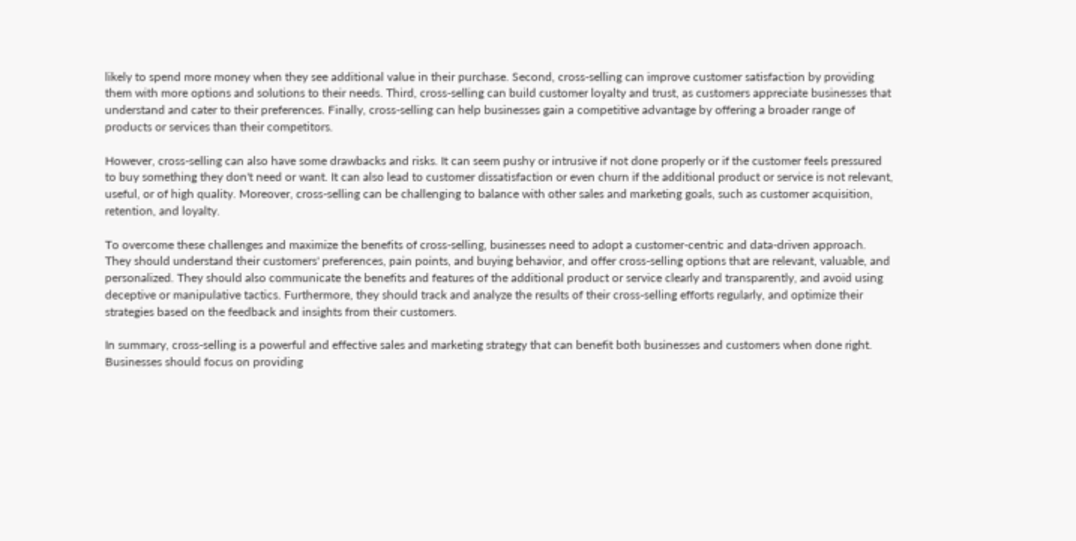likely to spend more money when they see additional value in their purchase. Second, cross-selling can improve customer satisfaction by providing them with more options and solutions to their needs. Third, cross-selling can build customer loyalty and trust, as customers appreciate businesses that understand and cater to their preferences. Finally, cross-selling can help businesses gain a competitive advantage by offering a broader range of products or services than their competitors.

However, cross-selling can also have some drawbacks and risks. It can seem pushy or intrusive if not done properly or if the customer feels pressured to buy something they don't need or want. It can also lead to customer dissatisfaction or even churn if the additional product or service is not relevant, useful, or of high quality. Moreover, cross-selling can be challenging to balance with other sales and marketing goals, such as customer acquisition, retention, and loyalty.

To overcome these challenges and maximize the benefits of cross-selling, businesses need to adopt a customer-centric and data-driven approach. They should understand their customers' preferences, pain points, and buying behavior, and offer cross-selling options that are relevant, valuable, and personalized. They should also communicate the benefits and features of the additional product or service clearly and transparently, and avoid using deceptive or manipulative tactics. Furthermore, they should track and analyze the results of their cross-selling efforts regularly, and optimize their strategies based on the feedback and insights from their customers.

In summary, cross-selling is a powerful and effective sales and marketing strategy that can benefit both businesses and customers when done right. Businesses should focus on providing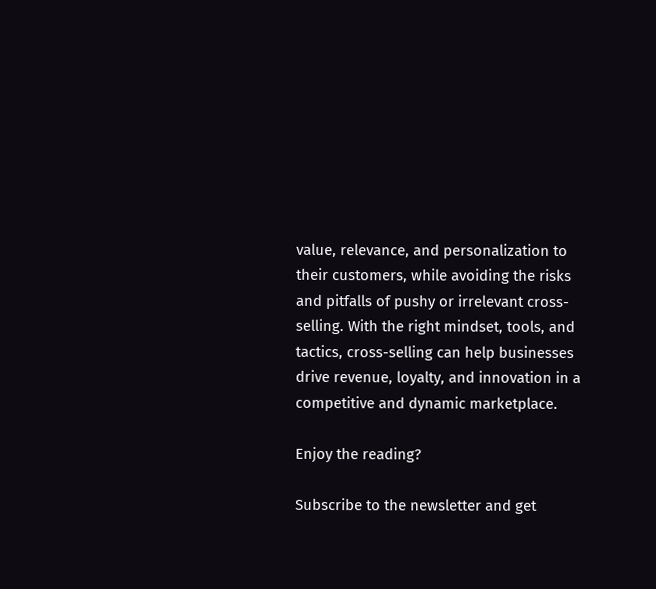value, relevance, and personalization to their customers, while avoiding the risks and pitfalls of pushy or irrelevant cross-selling. With the right mindset, tools, and tactics, cross-selling can help businesses drive revenue, loyalty, and innovation in a competitive and dynamic marketplace.

Enjoy the reading?

Subscribe to the newsletter and get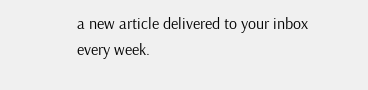a new article delivered to your inbox every week.